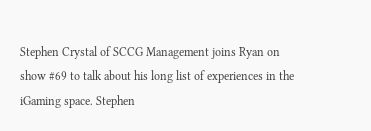Stephen Crystal of SCCG Management joins Ryan on show #69 to talk about his long list of experiences in the iGaming space. Stephen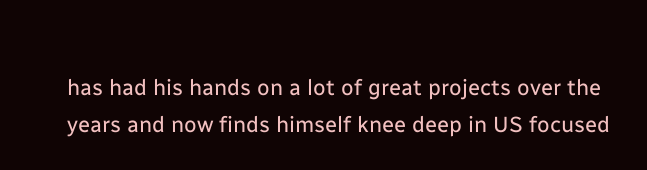has had his hands on a lot of great projects over the years and now finds himself knee deep in US focused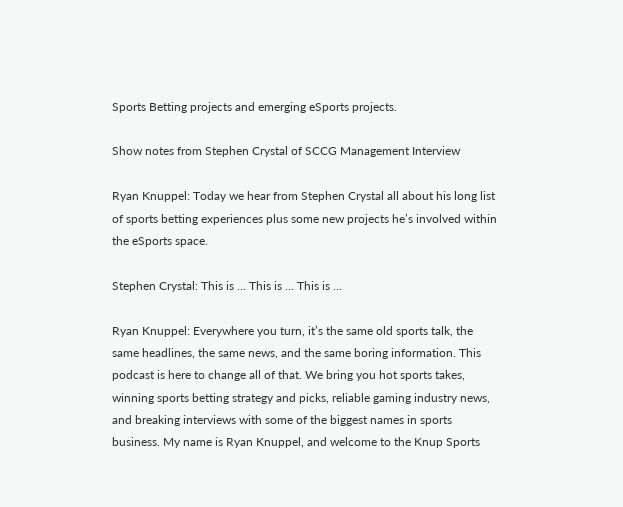Sports Betting projects and emerging eSports projects.

Show notes from Stephen Crystal of SCCG Management Interview

Ryan Knuppel: Today we hear from Stephen Crystal all about his long list of sports betting experiences plus some new projects he’s involved within the eSports space.

Stephen Crystal: This is … This is … This is …

Ryan Knuppel: Everywhere you turn, it’s the same old sports talk, the same headlines, the same news, and the same boring information. This podcast is here to change all of that. We bring you hot sports takes, winning sports betting strategy and picks, reliable gaming industry news, and breaking interviews with some of the biggest names in sports business. My name is Ryan Knuppel, and welcome to the Knup Sports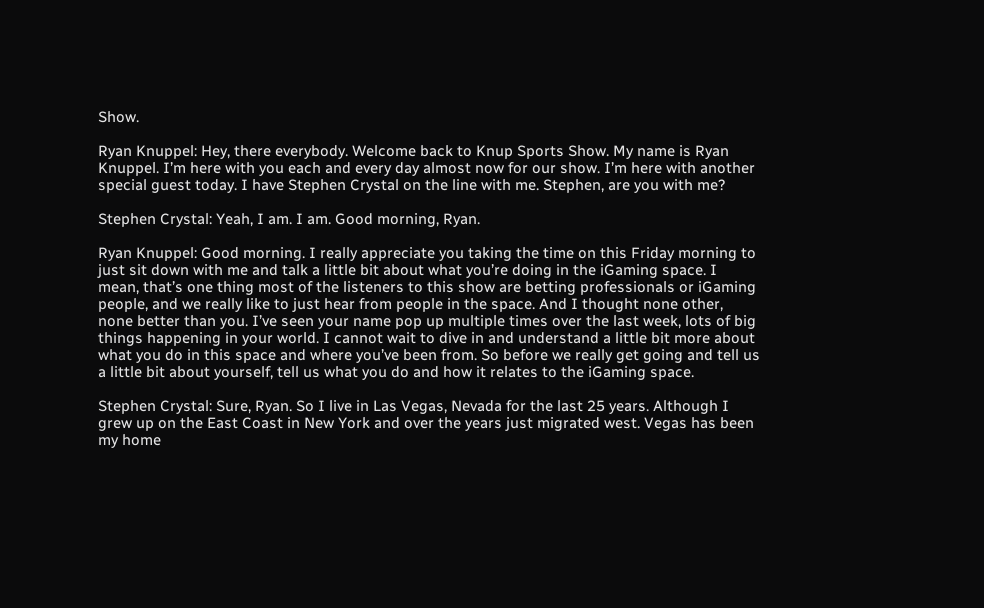Show.

Ryan Knuppel: Hey, there everybody. Welcome back to Knup Sports Show. My name is Ryan Knuppel. I’m here with you each and every day almost now for our show. I’m here with another special guest today. I have Stephen Crystal on the line with me. Stephen, are you with me?

Stephen Crystal: Yeah, I am. I am. Good morning, Ryan.

Ryan Knuppel: Good morning. I really appreciate you taking the time on this Friday morning to just sit down with me and talk a little bit about what you’re doing in the iGaming space. I mean, that’s one thing most of the listeners to this show are betting professionals or iGaming people, and we really like to just hear from people in the space. And I thought none other, none better than you. I’ve seen your name pop up multiple times over the last week, lots of big things happening in your world. I cannot wait to dive in and understand a little bit more about what you do in this space and where you’ve been from. So before we really get going and tell us a little bit about yourself, tell us what you do and how it relates to the iGaming space.

Stephen Crystal: Sure, Ryan. So I live in Las Vegas, Nevada for the last 25 years. Although I grew up on the East Coast in New York and over the years just migrated west. Vegas has been my home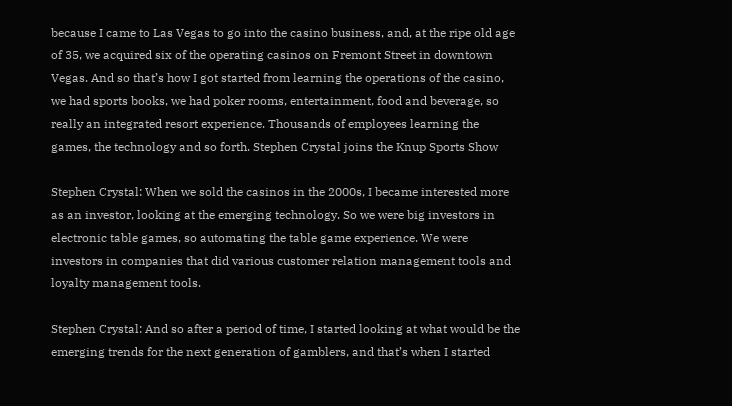because I came to Las Vegas to go into the casino business, and, at the ripe old age of 35, we acquired six of the operating casinos on Fremont Street in downtown Vegas. And so that’s how I got started from learning the operations of the casino, we had sports books, we had poker rooms, entertainment, food and beverage, so really an integrated resort experience. Thousands of employees learning the games, the technology and so forth. Stephen Crystal joins the Knup Sports Show

Stephen Crystal: When we sold the casinos in the 2000s, I became interested more as an investor, looking at the emerging technology. So we were big investors in electronic table games, so automating the table game experience. We were investors in companies that did various customer relation management tools and loyalty management tools.

Stephen Crystal: And so after a period of time, I started looking at what would be the emerging trends for the next generation of gamblers, and that’s when I started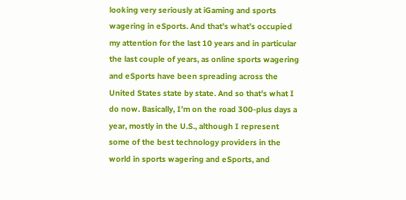looking very seriously at iGaming and sports wagering in eSports. And that’s what’s occupied my attention for the last 10 years and in particular the last couple of years, as online sports wagering and eSports have been spreading across the United States state by state. And so that’s what I do now. Basically, I’m on the road 300-plus days a year, mostly in the U.S., although I represent some of the best technology providers in the world in sports wagering and eSports, and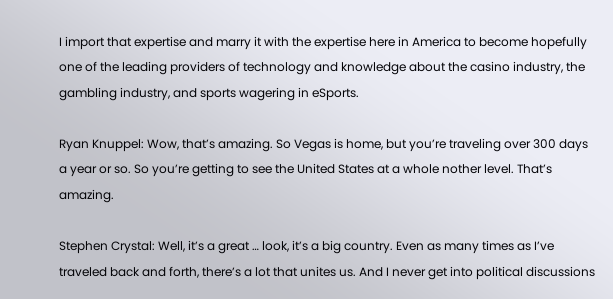I import that expertise and marry it with the expertise here in America to become hopefully one of the leading providers of technology and knowledge about the casino industry, the gambling industry, and sports wagering in eSports.

Ryan Knuppel: Wow, that’s amazing. So Vegas is home, but you’re traveling over 300 days a year or so. So you’re getting to see the United States at a whole nother level. That’s amazing.

Stephen Crystal: Well, it’s a great … look, it’s a big country. Even as many times as I’ve traveled back and forth, there’s a lot that unites us. And I never get into political discussions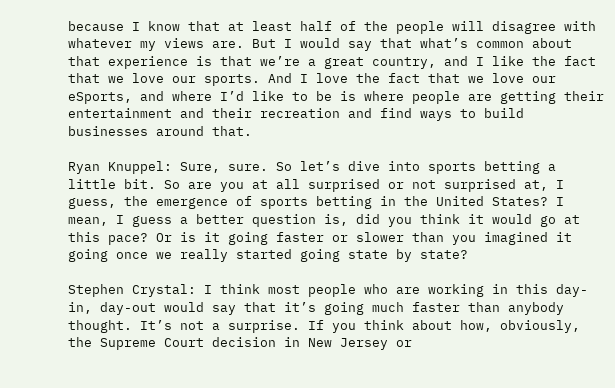because I know that at least half of the people will disagree with whatever my views are. But I would say that what’s common about that experience is that we’re a great country, and I like the fact that we love our sports. And I love the fact that we love our eSports, and where I’d like to be is where people are getting their entertainment and their recreation and find ways to build businesses around that.

Ryan Knuppel: Sure, sure. So let’s dive into sports betting a little bit. So are you at all surprised or not surprised at, I guess, the emergence of sports betting in the United States? I mean, I guess a better question is, did you think it would go at this pace? Or is it going faster or slower than you imagined it going once we really started going state by state?

Stephen Crystal: I think most people who are working in this day-in, day-out would say that it’s going much faster than anybody thought. It’s not a surprise. If you think about how, obviously, the Supreme Court decision in New Jersey or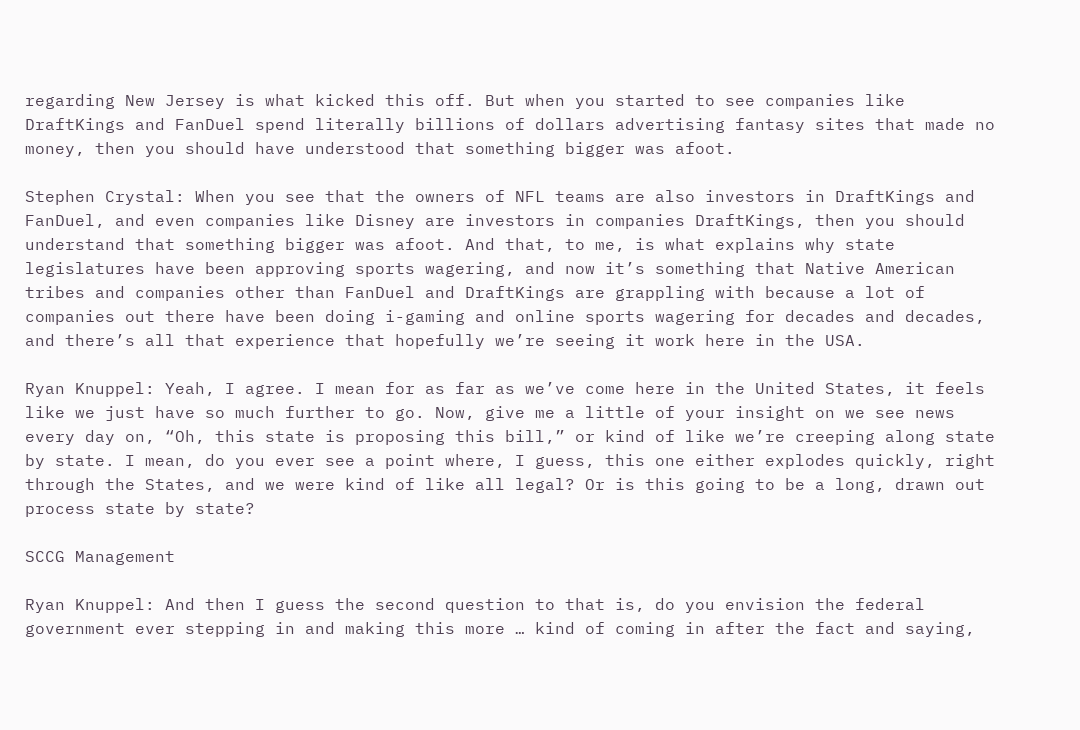regarding New Jersey is what kicked this off. But when you started to see companies like DraftKings and FanDuel spend literally billions of dollars advertising fantasy sites that made no money, then you should have understood that something bigger was afoot.

Stephen Crystal: When you see that the owners of NFL teams are also investors in DraftKings and FanDuel, and even companies like Disney are investors in companies DraftKings, then you should understand that something bigger was afoot. And that, to me, is what explains why state legislatures have been approving sports wagering, and now it’s something that Native American tribes and companies other than FanDuel and DraftKings are grappling with because a lot of companies out there have been doing i-gaming and online sports wagering for decades and decades, and there’s all that experience that hopefully we’re seeing it work here in the USA.

Ryan Knuppel: Yeah, I agree. I mean for as far as we’ve come here in the United States, it feels like we just have so much further to go. Now, give me a little of your insight on we see news every day on, “Oh, this state is proposing this bill,” or kind of like we’re creeping along state by state. I mean, do you ever see a point where, I guess, this one either explodes quickly, right through the States, and we were kind of like all legal? Or is this going to be a long, drawn out process state by state?

SCCG Management

Ryan Knuppel: And then I guess the second question to that is, do you envision the federal government ever stepping in and making this more … kind of coming in after the fact and saying,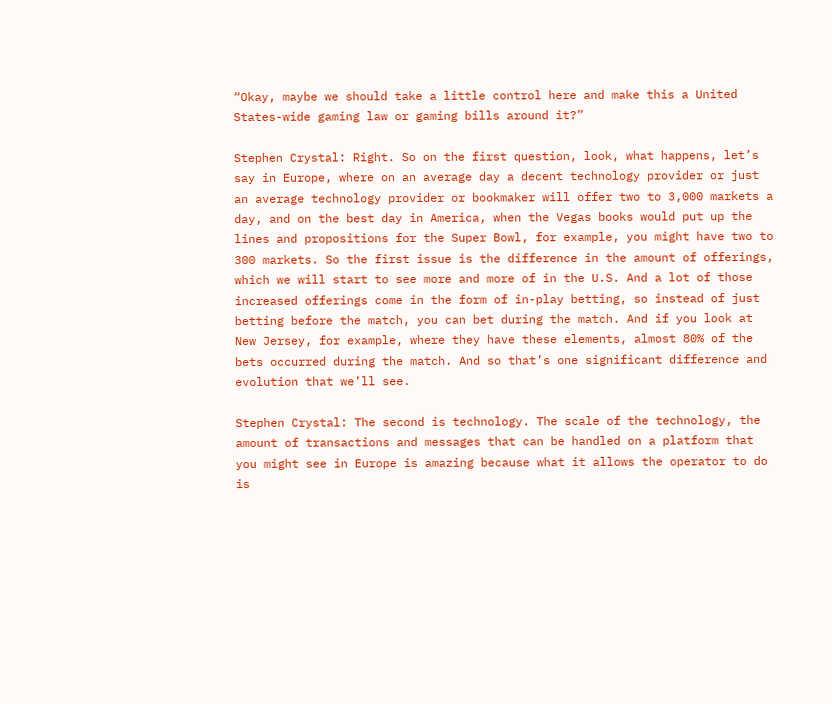“Okay, maybe we should take a little control here and make this a United States-wide gaming law or gaming bills around it?”

Stephen Crystal: Right. So on the first question, look, what happens, let’s say in Europe, where on an average day a decent technology provider or just an average technology provider or bookmaker will offer two to 3,000 markets a day, and on the best day in America, when the Vegas books would put up the lines and propositions for the Super Bowl, for example, you might have two to 300 markets. So the first issue is the difference in the amount of offerings, which we will start to see more and more of in the U.S. And a lot of those increased offerings come in the form of in-play betting, so instead of just betting before the match, you can bet during the match. And if you look at New Jersey, for example, where they have these elements, almost 80% of the bets occurred during the match. And so that’s one significant difference and evolution that we’ll see.

Stephen Crystal: The second is technology. The scale of the technology, the amount of transactions and messages that can be handled on a platform that you might see in Europe is amazing because what it allows the operator to do is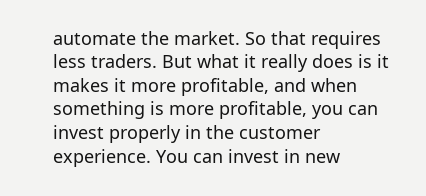automate the market. So that requires less traders. But what it really does is it makes it more profitable, and when something is more profitable, you can invest properly in the customer experience. You can invest in new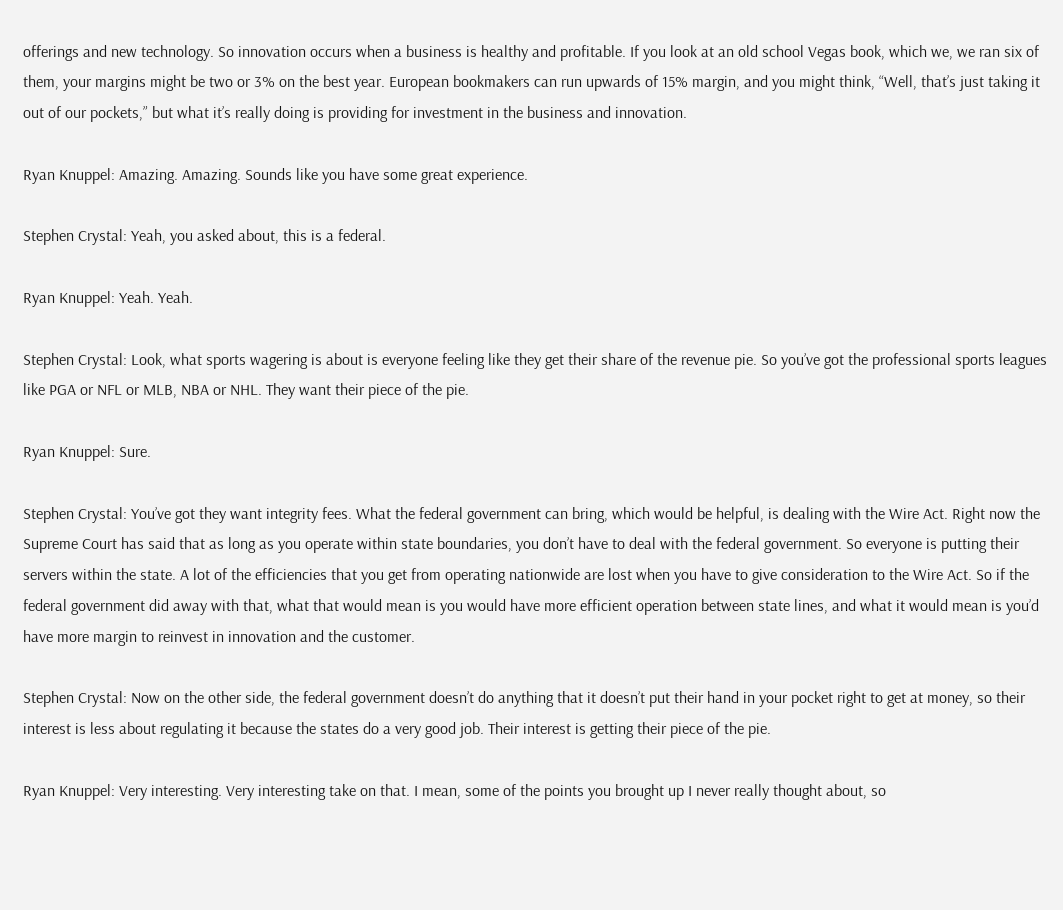offerings and new technology. So innovation occurs when a business is healthy and profitable. If you look at an old school Vegas book, which we, we ran six of them, your margins might be two or 3% on the best year. European bookmakers can run upwards of 15% margin, and you might think, “Well, that’s just taking it out of our pockets,” but what it’s really doing is providing for investment in the business and innovation.

Ryan Knuppel: Amazing. Amazing. Sounds like you have some great experience.

Stephen Crystal: Yeah, you asked about, this is a federal.

Ryan Knuppel: Yeah. Yeah.

Stephen Crystal: Look, what sports wagering is about is everyone feeling like they get their share of the revenue pie. So you’ve got the professional sports leagues like PGA or NFL or MLB, NBA or NHL. They want their piece of the pie.

Ryan Knuppel: Sure.

Stephen Crystal: You’ve got they want integrity fees. What the federal government can bring, which would be helpful, is dealing with the Wire Act. Right now the Supreme Court has said that as long as you operate within state boundaries, you don’t have to deal with the federal government. So everyone is putting their servers within the state. A lot of the efficiencies that you get from operating nationwide are lost when you have to give consideration to the Wire Act. So if the federal government did away with that, what that would mean is you would have more efficient operation between state lines, and what it would mean is you’d have more margin to reinvest in innovation and the customer.

Stephen Crystal: Now on the other side, the federal government doesn’t do anything that it doesn’t put their hand in your pocket right to get at money, so their interest is less about regulating it because the states do a very good job. Their interest is getting their piece of the pie.

Ryan Knuppel: Very interesting. Very interesting take on that. I mean, some of the points you brought up I never really thought about, so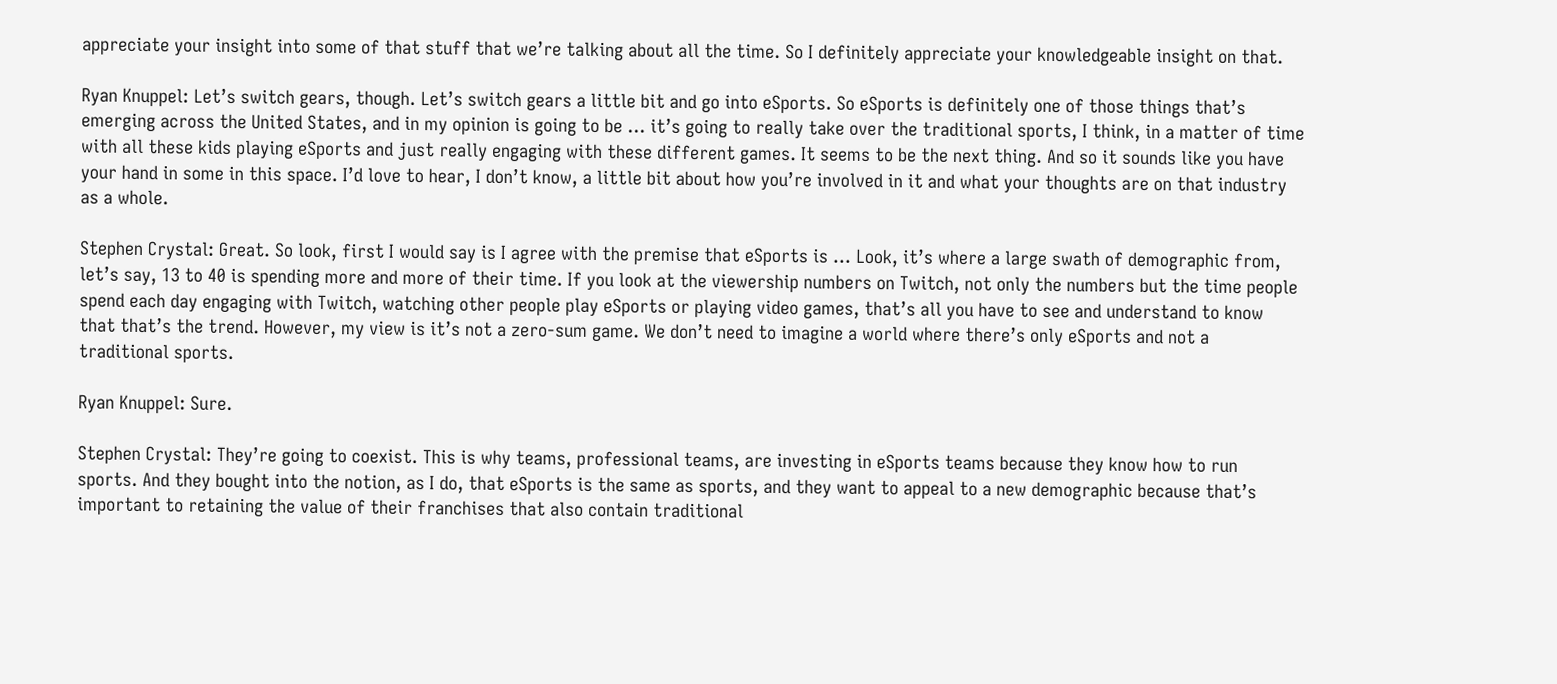appreciate your insight into some of that stuff that we’re talking about all the time. So I definitely appreciate your knowledgeable insight on that.

Ryan Knuppel: Let’s switch gears, though. Let’s switch gears a little bit and go into eSports. So eSports is definitely one of those things that’s emerging across the United States, and in my opinion is going to be … it’s going to really take over the traditional sports, I think, in a matter of time with all these kids playing eSports and just really engaging with these different games. It seems to be the next thing. And so it sounds like you have your hand in some in this space. I’d love to hear, I don’t know, a little bit about how you’re involved in it and what your thoughts are on that industry as a whole.

Stephen Crystal: Great. So look, first I would say is I agree with the premise that eSports is … Look, it’s where a large swath of demographic from, let’s say, 13 to 40 is spending more and more of their time. If you look at the viewership numbers on Twitch, not only the numbers but the time people spend each day engaging with Twitch, watching other people play eSports or playing video games, that’s all you have to see and understand to know that that’s the trend. However, my view is it’s not a zero-sum game. We don’t need to imagine a world where there’s only eSports and not a traditional sports.

Ryan Knuppel: Sure.

Stephen Crystal: They’re going to coexist. This is why teams, professional teams, are investing in eSports teams because they know how to run sports. And they bought into the notion, as I do, that eSports is the same as sports, and they want to appeal to a new demographic because that’s important to retaining the value of their franchises that also contain traditional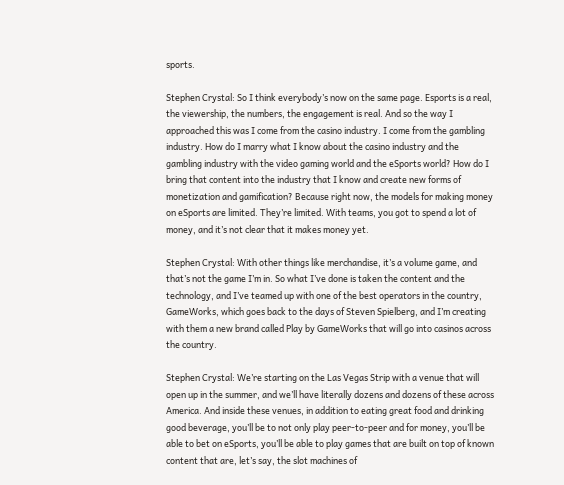sports.

Stephen Crystal: So I think everybody’s now on the same page. Esports is a real, the viewership, the numbers, the engagement is real. And so the way I approached this was I come from the casino industry. I come from the gambling industry. How do I marry what I know about the casino industry and the gambling industry with the video gaming world and the eSports world? How do I bring that content into the industry that I know and create new forms of monetization and gamification? Because right now, the models for making money on eSports are limited. They’re limited. With teams, you got to spend a lot of money, and it’s not clear that it makes money yet.

Stephen Crystal: With other things like merchandise, it’s a volume game, and that’s not the game I’m in. So what I’ve done is taken the content and the technology, and I’ve teamed up with one of the best operators in the country, GameWorks, which goes back to the days of Steven Spielberg, and I’m creating with them a new brand called Play by GameWorks that will go into casinos across the country.

Stephen Crystal: We’re starting on the Las Vegas Strip with a venue that will open up in the summer, and we’ll have literally dozens and dozens of these across America. And inside these venues, in addition to eating great food and drinking good beverage, you’ll be to not only play peer-to-peer and for money, you’ll be able to bet on eSports, you’ll be able to play games that are built on top of known content that are, let’s say, the slot machines of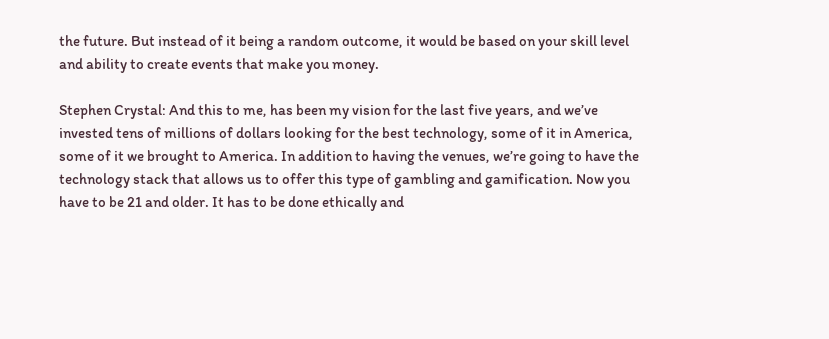the future. But instead of it being a random outcome, it would be based on your skill level and ability to create events that make you money.

Stephen Crystal: And this to me, has been my vision for the last five years, and we’ve invested tens of millions of dollars looking for the best technology, some of it in America, some of it we brought to America. In addition to having the venues, we’re going to have the technology stack that allows us to offer this type of gambling and gamification. Now you have to be 21 and older. It has to be done ethically and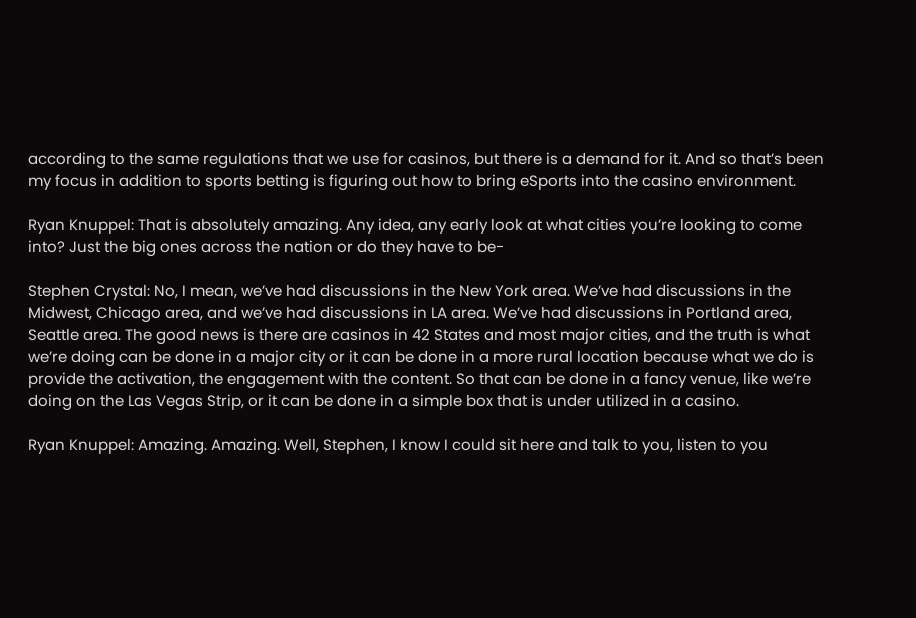according to the same regulations that we use for casinos, but there is a demand for it. And so that’s been my focus in addition to sports betting is figuring out how to bring eSports into the casino environment.

Ryan Knuppel: That is absolutely amazing. Any idea, any early look at what cities you’re looking to come into? Just the big ones across the nation or do they have to be-

Stephen Crystal: No, I mean, we’ve had discussions in the New York area. We’ve had discussions in the Midwest, Chicago area, and we’ve had discussions in LA area. We’ve had discussions in Portland area, Seattle area. The good news is there are casinos in 42 States and most major cities, and the truth is what we’re doing can be done in a major city or it can be done in a more rural location because what we do is provide the activation, the engagement with the content. So that can be done in a fancy venue, like we’re doing on the Las Vegas Strip, or it can be done in a simple box that is under utilized in a casino.

Ryan Knuppel: Amazing. Amazing. Well, Stephen, I know I could sit here and talk to you, listen to you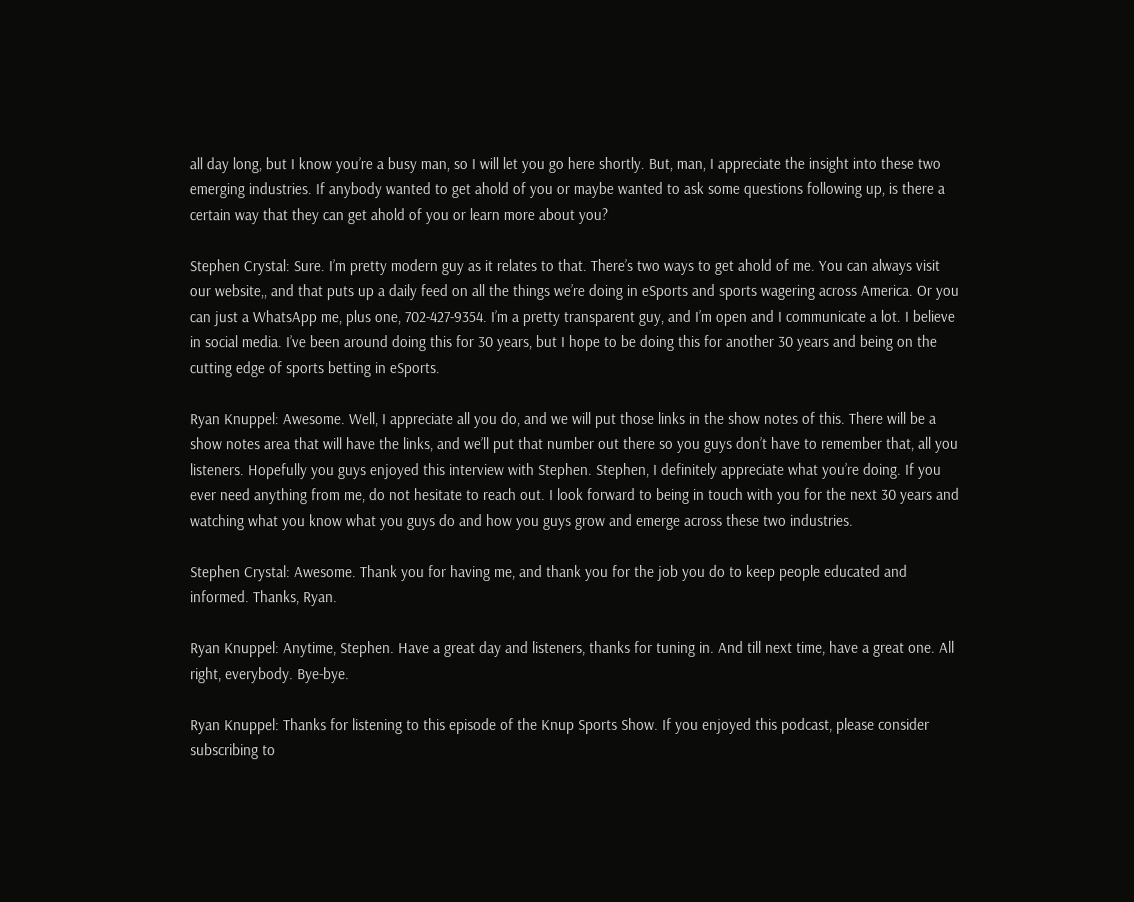all day long, but I know you’re a busy man, so I will let you go here shortly. But, man, I appreciate the insight into these two emerging industries. If anybody wanted to get ahold of you or maybe wanted to ask some questions following up, is there a certain way that they can get ahold of you or learn more about you?

Stephen Crystal: Sure. I’m pretty modern guy as it relates to that. There’s two ways to get ahold of me. You can always visit our website,, and that puts up a daily feed on all the things we’re doing in eSports and sports wagering across America. Or you can just a WhatsApp me, plus one, 702-427-9354. I’m a pretty transparent guy, and I’m open and I communicate a lot. I believe in social media. I’ve been around doing this for 30 years, but I hope to be doing this for another 30 years and being on the cutting edge of sports betting in eSports.

Ryan Knuppel: Awesome. Well, I appreciate all you do, and we will put those links in the show notes of this. There will be a show notes area that will have the links, and we’ll put that number out there so you guys don’t have to remember that, all you listeners. Hopefully you guys enjoyed this interview with Stephen. Stephen, I definitely appreciate what you’re doing. If you ever need anything from me, do not hesitate to reach out. I look forward to being in touch with you for the next 30 years and watching what you know what you guys do and how you guys grow and emerge across these two industries.

Stephen Crystal: Awesome. Thank you for having me, and thank you for the job you do to keep people educated and informed. Thanks, Ryan.

Ryan Knuppel: Anytime, Stephen. Have a great day and listeners, thanks for tuning in. And till next time, have a great one. All right, everybody. Bye-bye.

Ryan Knuppel: Thanks for listening to this episode of the Knup Sports Show. If you enjoyed this podcast, please consider subscribing to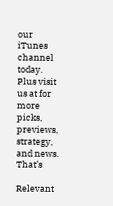our iTunes channel today. Plus visit us at for more picks, previews, strategy, and news. That’s

Relevant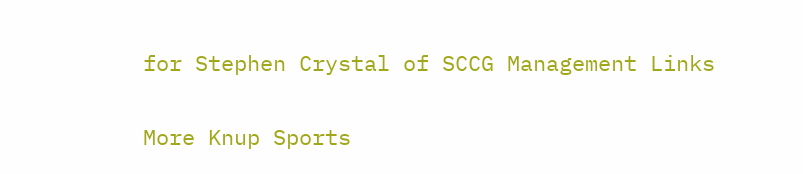for Stephen Crystal of SCCG Management Links

More Knup Sports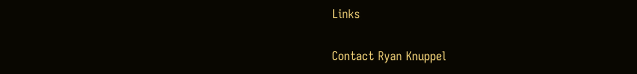Links

Contact Ryan Knuppel